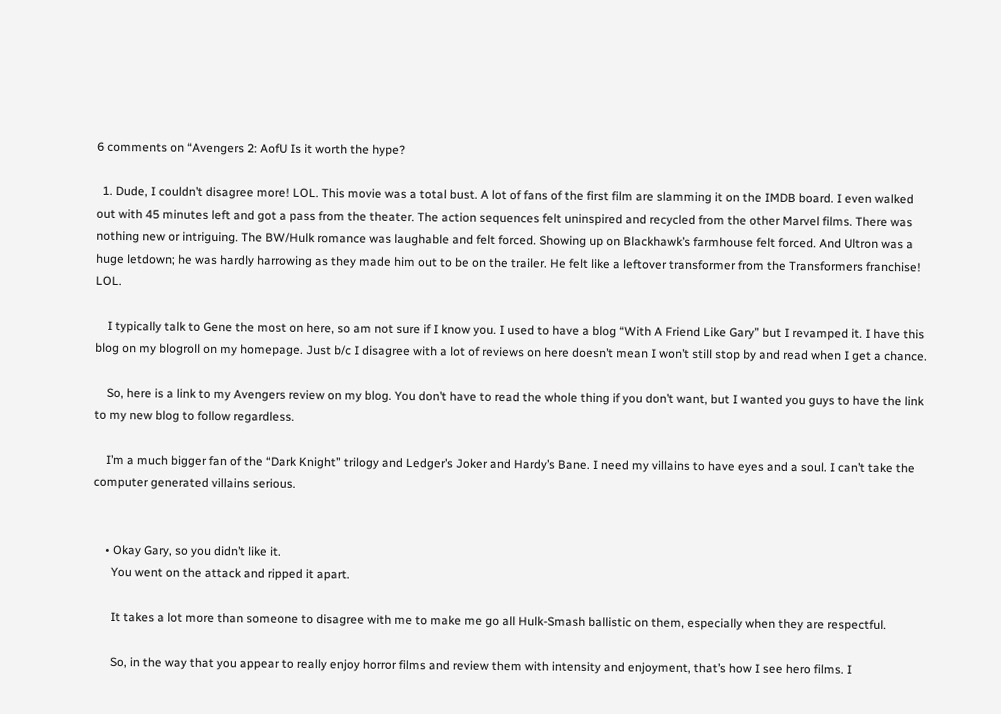6 comments on “Avengers 2: AofU Is it worth the hype?

  1. Dude, I couldn’t disagree more! LOL. This movie was a total bust. A lot of fans of the first film are slamming it on the IMDB board. I even walked out with 45 minutes left and got a pass from the theater. The action sequences felt uninspired and recycled from the other Marvel films. There was nothing new or intriguing. The BW/Hulk romance was laughable and felt forced. Showing up on Blackhawk’s farmhouse felt forced. And Ultron was a huge letdown; he was hardly harrowing as they made him out to be on the trailer. He felt like a leftover transformer from the Transformers franchise! LOL.

    I typically talk to Gene the most on here, so am not sure if I know you. I used to have a blog “With A Friend Like Gary” but I revamped it. I have this blog on my blogroll on my homepage. Just b/c I disagree with a lot of reviews on here doesn’t mean I won’t still stop by and read when I get a chance.

    So, here is a link to my Avengers review on my blog. You don’t have to read the whole thing if you don’t want, but I wanted you guys to have the link to my new blog to follow regardless.

    I’m a much bigger fan of the “Dark Knight” trilogy and Ledger’s Joker and Hardy’s Bane. I need my villains to have eyes and a soul. I can’t take the computer generated villains serious.


    • Okay Gary, so you didn’t like it.
      You went on the attack and ripped it apart.

      It takes a lot more than someone to disagree with me to make me go all Hulk-Smash ballistic on them, especially when they are respectful.

      So, in the way that you appear to really enjoy horror films and review them with intensity and enjoyment, that’s how I see hero films. I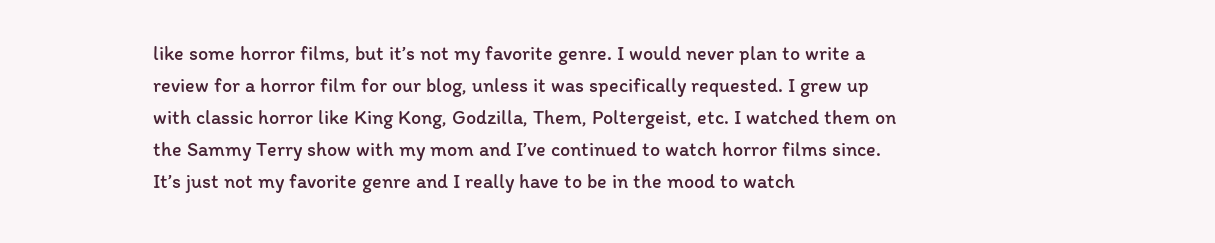like some horror films, but it’s not my favorite genre. I would never plan to write a review for a horror film for our blog, unless it was specifically requested. I grew up with classic horror like King Kong, Godzilla, Them, Poltergeist, etc. I watched them on the Sammy Terry show with my mom and I’ve continued to watch horror films since. It’s just not my favorite genre and I really have to be in the mood to watch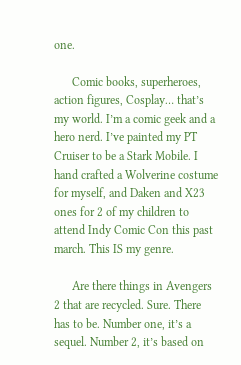one.

      Comic books, superheroes, action figures, Cosplay… that’s my world. I’m a comic geek and a hero nerd. I’ve painted my PT Cruiser to be a Stark Mobile. I hand crafted a Wolverine costume for myself, and Daken and X23 ones for 2 of my children to attend Indy Comic Con this past march. This IS my genre.

      Are there things in Avengers 2 that are recycled. Sure. There has to be. Number one, it’s a sequel. Number 2, it’s based on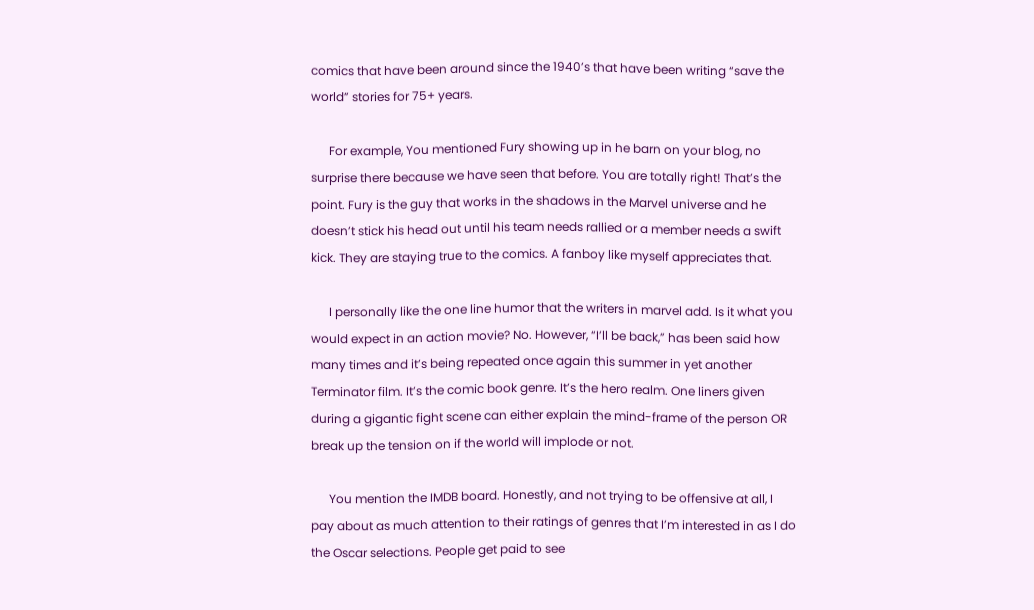comics that have been around since the 1940’s that have been writing “save the world” stories for 75+ years.

      For example, You mentioned Fury showing up in he barn on your blog, no surprise there because we have seen that before. You are totally right! That’s the point. Fury is the guy that works in the shadows in the Marvel universe and he doesn’t stick his head out until his team needs rallied or a member needs a swift kick. They are staying true to the comics. A fanboy like myself appreciates that.

      I personally like the one line humor that the writers in marvel add. Is it what you would expect in an action movie? No. However, “I’ll be back,” has been said how many times and it’s being repeated once again this summer in yet another Terminator film. It’s the comic book genre. It’s the hero realm. One liners given during a gigantic fight scene can either explain the mind-frame of the person OR break up the tension on if the world will implode or not.

      You mention the IMDB board. Honestly, and not trying to be offensive at all, I pay about as much attention to their ratings of genres that I’m interested in as I do the Oscar selections. People get paid to see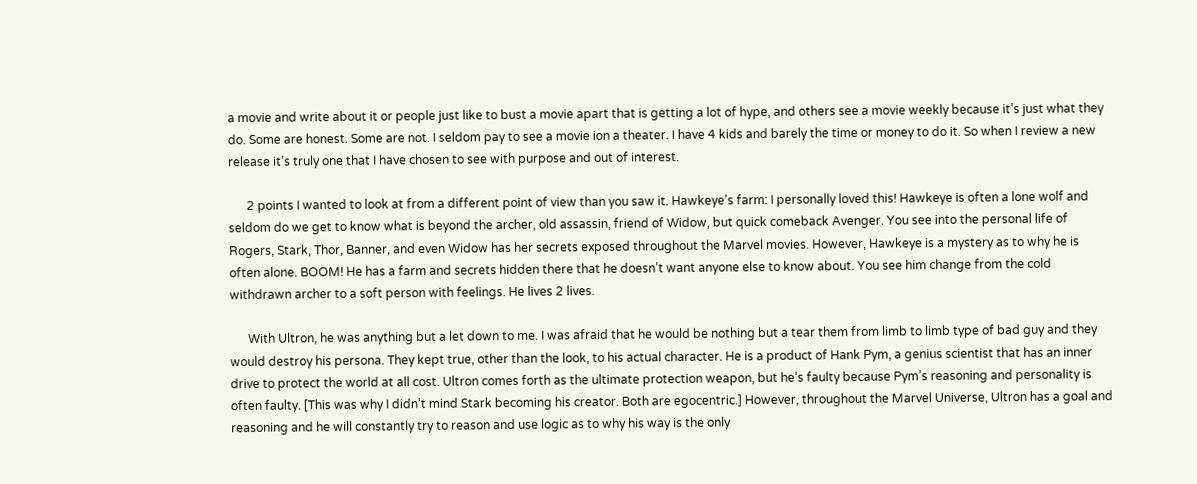a movie and write about it or people just like to bust a movie apart that is getting a lot of hype, and others see a movie weekly because it’s just what they do. Some are honest. Some are not. I seldom pay to see a movie ion a theater. I have 4 kids and barely the time or money to do it. So when I review a new release it’s truly one that I have chosen to see with purpose and out of interest.

      2 points I wanted to look at from a different point of view than you saw it. Hawkeye’s farm: I personally loved this! Hawkeye is often a lone wolf and seldom do we get to know what is beyond the archer, old assassin, friend of Widow, but quick comeback Avenger. You see into the personal life of Rogers, Stark, Thor, Banner, and even Widow has her secrets exposed throughout the Marvel movies. However, Hawkeye is a mystery as to why he is often alone. BOOM! He has a farm and secrets hidden there that he doesn’t want anyone else to know about. You see him change from the cold withdrawn archer to a soft person with feelings. He lives 2 lives.

      With Ultron, he was anything but a let down to me. I was afraid that he would be nothing but a tear them from limb to limb type of bad guy and they would destroy his persona. They kept true, other than the look, to his actual character. He is a product of Hank Pym, a genius scientist that has an inner drive to protect the world at all cost. Ultron comes forth as the ultimate protection weapon, but he’s faulty because Pym’s reasoning and personality is often faulty. [This was why I didn’t mind Stark becoming his creator. Both are egocentric.] However, throughout the Marvel Universe, Ultron has a goal and reasoning and he will constantly try to reason and use logic as to why his way is the only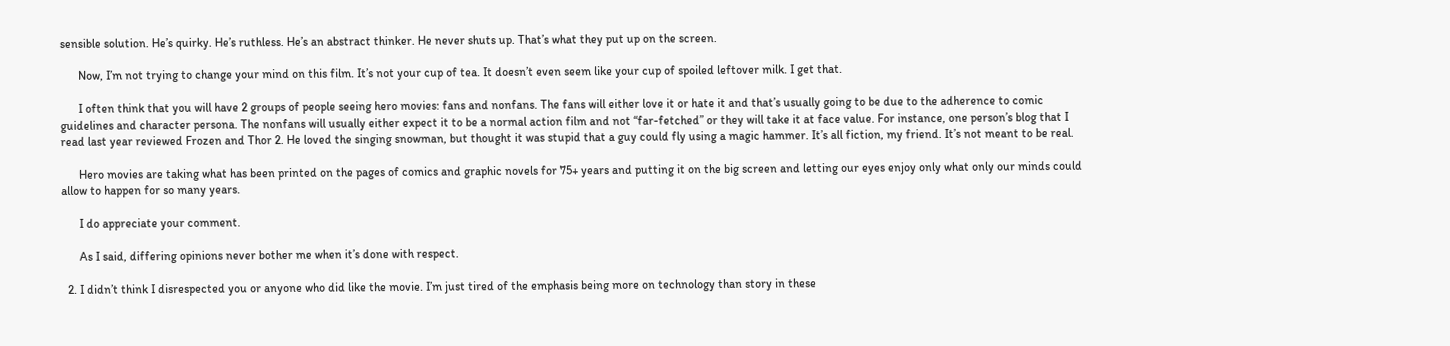sensible solution. He’s quirky. He’s ruthless. He’s an abstract thinker. He never shuts up. That’s what they put up on the screen.

      Now, I’m not trying to change your mind on this film. It’s not your cup of tea. It doesn’t even seem like your cup of spoiled leftover milk. I get that.

      I often think that you will have 2 groups of people seeing hero movies: fans and nonfans. The fans will either love it or hate it and that’s usually going to be due to the adherence to comic guidelines and character persona. The nonfans will usually either expect it to be a normal action film and not “far-fetched” or they will take it at face value. For instance, one person’s blog that I read last year reviewed Frozen and Thor 2. He loved the singing snowman, but thought it was stupid that a guy could fly using a magic hammer. It’s all fiction, my friend. It’s not meant to be real.

      Hero movies are taking what has been printed on the pages of comics and graphic novels for 75+ years and putting it on the big screen and letting our eyes enjoy only what only our minds could allow to happen for so many years.

      I do appreciate your comment.

      As I said, differing opinions never bother me when it’s done with respect.

  2. I didn’t think I disrespected you or anyone who did like the movie. I’m just tired of the emphasis being more on technology than story in these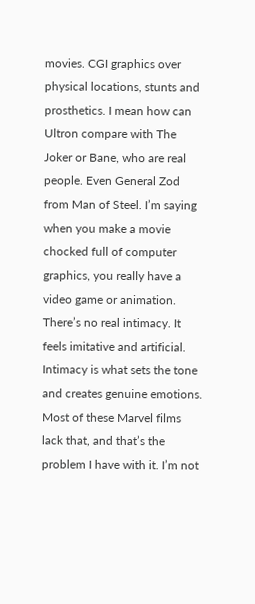movies. CGI graphics over physical locations, stunts and prosthetics. I mean how can Ultron compare with The Joker or Bane, who are real people. Even General Zod from Man of Steel. I’m saying when you make a movie chocked full of computer graphics, you really have a video game or animation. There’s no real intimacy. It feels imitative and artificial. Intimacy is what sets the tone and creates genuine emotions. Most of these Marvel films lack that, and that’s the problem I have with it. I’m not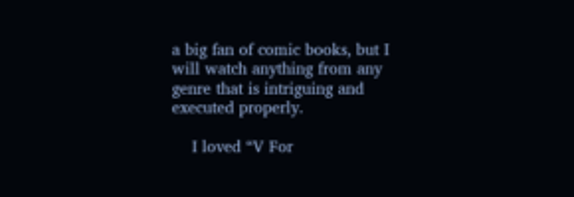a big fan of comic books, but I will watch anything from any genre that is intriguing and executed properly.

    I loved “V For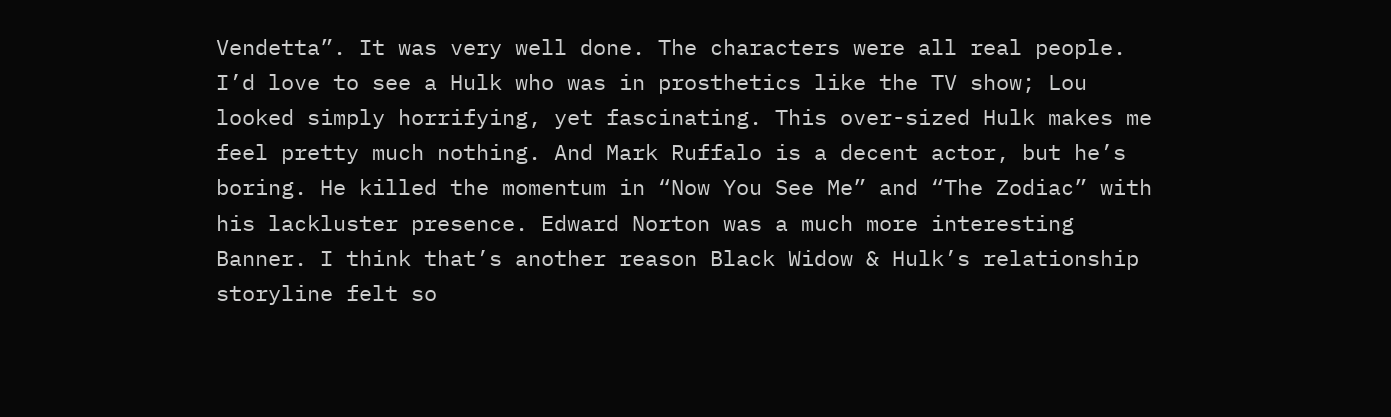Vendetta”. It was very well done. The characters were all real people. I’d love to see a Hulk who was in prosthetics like the TV show; Lou looked simply horrifying, yet fascinating. This over-sized Hulk makes me feel pretty much nothing. And Mark Ruffalo is a decent actor, but he’s boring. He killed the momentum in “Now You See Me” and “The Zodiac” with his lackluster presence. Edward Norton was a much more interesting Banner. I think that’s another reason Black Widow & Hulk’s relationship storyline felt so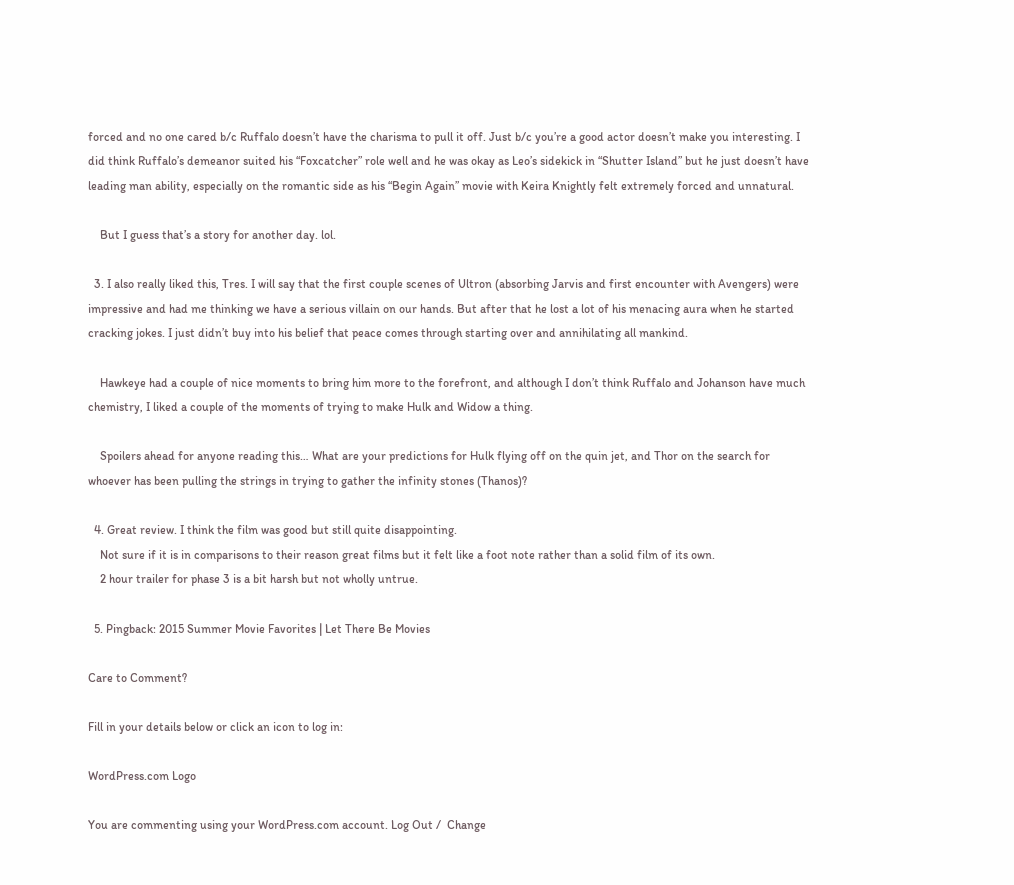forced and no one cared b/c Ruffalo doesn’t have the charisma to pull it off. Just b/c you’re a good actor doesn’t make you interesting. I did think Ruffalo’s demeanor suited his “Foxcatcher” role well and he was okay as Leo’s sidekick in “Shutter Island” but he just doesn’t have leading man ability, especially on the romantic side as his “Begin Again” movie with Keira Knightly felt extremely forced and unnatural.

    But I guess that’s a story for another day. lol.

  3. I also really liked this, Tres. I will say that the first couple scenes of Ultron (absorbing Jarvis and first encounter with Avengers) were impressive and had me thinking we have a serious villain on our hands. But after that he lost a lot of his menacing aura when he started cracking jokes. I just didn’t buy into his belief that peace comes through starting over and annihilating all mankind.

    Hawkeye had a couple of nice moments to bring him more to the forefront, and although I don’t think Ruffalo and Johanson have much chemistry, I liked a couple of the moments of trying to make Hulk and Widow a thing.

    Spoilers ahead for anyone reading this… What are your predictions for Hulk flying off on the quin jet, and Thor on the search for whoever has been pulling the strings in trying to gather the infinity stones (Thanos)?

  4. Great review. I think the film was good but still quite disappointing.
    Not sure if it is in comparisons to their reason great films but it felt like a foot note rather than a solid film of its own.
    2 hour trailer for phase 3 is a bit harsh but not wholly untrue.

  5. Pingback: 2015 Summer Movie Favorites | Let There Be Movies

Care to Comment?

Fill in your details below or click an icon to log in:

WordPress.com Logo

You are commenting using your WordPress.com account. Log Out /  Change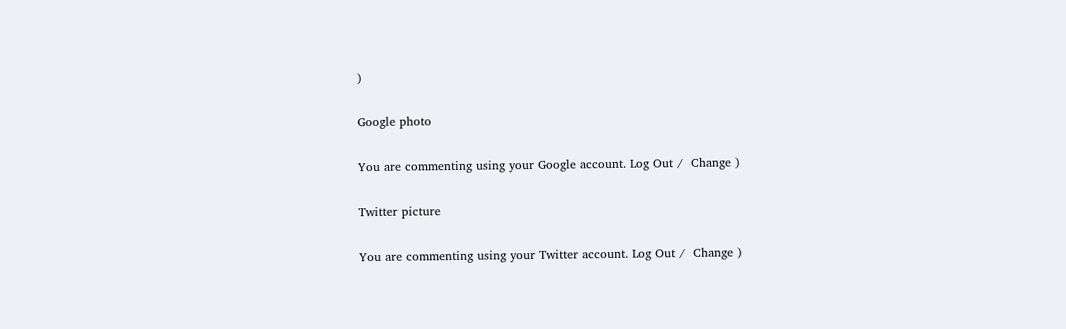)

Google photo

You are commenting using your Google account. Log Out /  Change )

Twitter picture

You are commenting using your Twitter account. Log Out /  Change )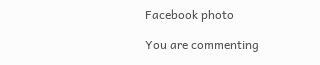Facebook photo

You are commenting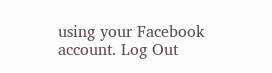using your Facebook account. Log Out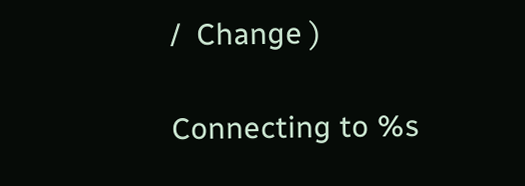/  Change )

Connecting to %s